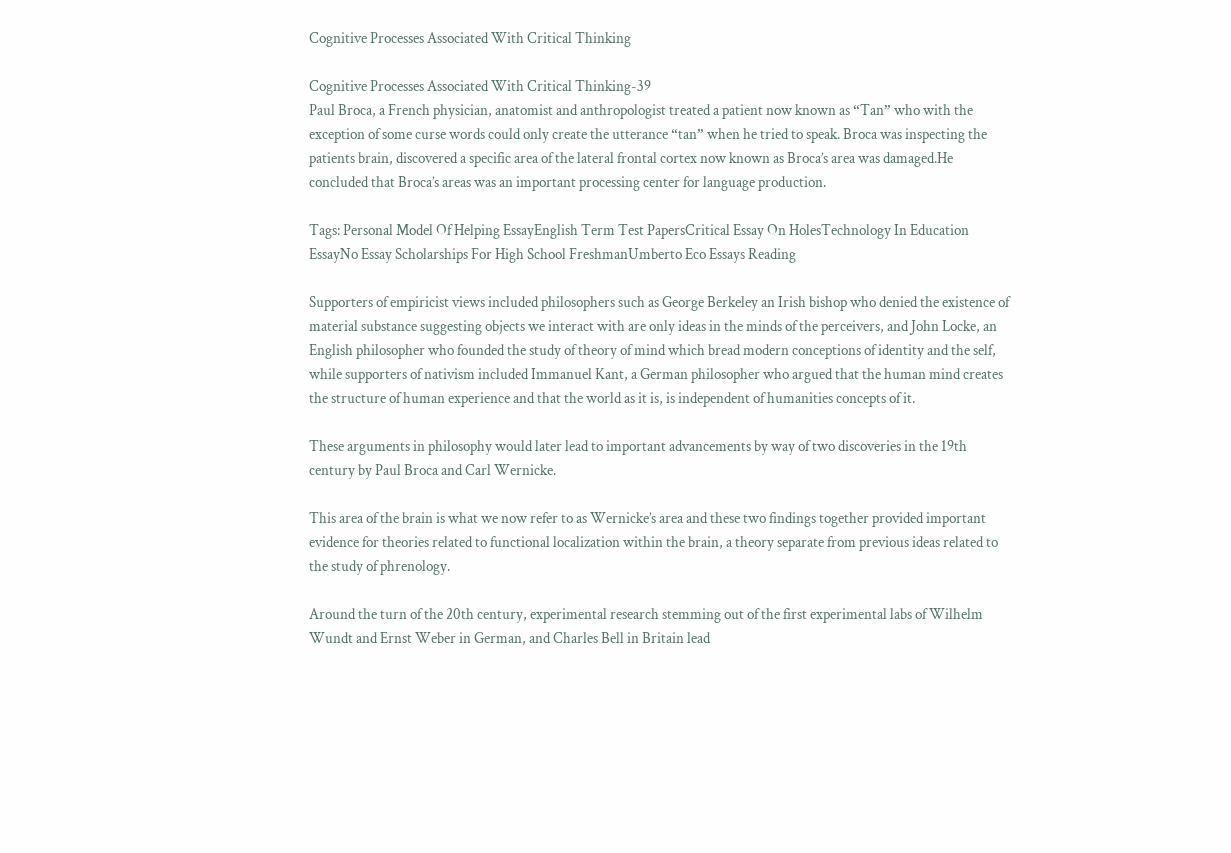Cognitive Processes Associated With Critical Thinking

Cognitive Processes Associated With Critical Thinking-39
Paul Broca, a French physician, anatomist and anthropologist treated a patient now known as “Tan” who with the exception of some curse words could only create the utterance “tan” when he tried to speak. Broca was inspecting the patients brain, discovered a specific area of the lateral frontal cortex now known as Broca’s area was damaged.He concluded that Broca’s areas was an important processing center for language production.

Tags: Personal Model Of Helping EssayEnglish Term Test PapersCritical Essay On HolesTechnology In Education EssayNo Essay Scholarships For High School FreshmanUmberto Eco Essays Reading

Supporters of empiricist views included philosophers such as George Berkeley an Irish bishop who denied the existence of material substance suggesting objects we interact with are only ideas in the minds of the perceivers, and John Locke, an English philosopher who founded the study of theory of mind which bread modern conceptions of identity and the self, while supporters of nativism included Immanuel Kant, a German philosopher who argued that the human mind creates the structure of human experience and that the world as it is, is independent of humanities concepts of it.

These arguments in philosophy would later lead to important advancements by way of two discoveries in the 19th century by Paul Broca and Carl Wernicke.

This area of the brain is what we now refer to as Wernicke’s area and these two findings together provided important evidence for theories related to functional localization within the brain, a theory separate from previous ideas related to the study of phrenology.

Around the turn of the 20th century, experimental research stemming out of the first experimental labs of Wilhelm Wundt and Ernst Weber in German, and Charles Bell in Britain lead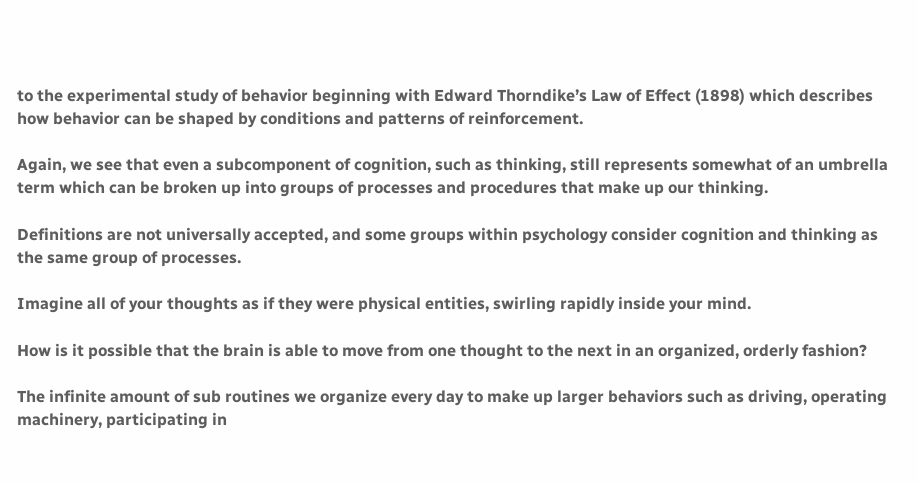to the experimental study of behavior beginning with Edward Thorndike’s Law of Effect (1898) which describes how behavior can be shaped by conditions and patterns of reinforcement.

Again, we see that even a subcomponent of cognition, such as thinking, still represents somewhat of an umbrella term which can be broken up into groups of processes and procedures that make up our thinking.

Definitions are not universally accepted, and some groups within psychology consider cognition and thinking as the same group of processes.

Imagine all of your thoughts as if they were physical entities, swirling rapidly inside your mind.

How is it possible that the brain is able to move from one thought to the next in an organized, orderly fashion?

The infinite amount of sub routines we organize every day to make up larger behaviors such as driving, operating machinery, participating in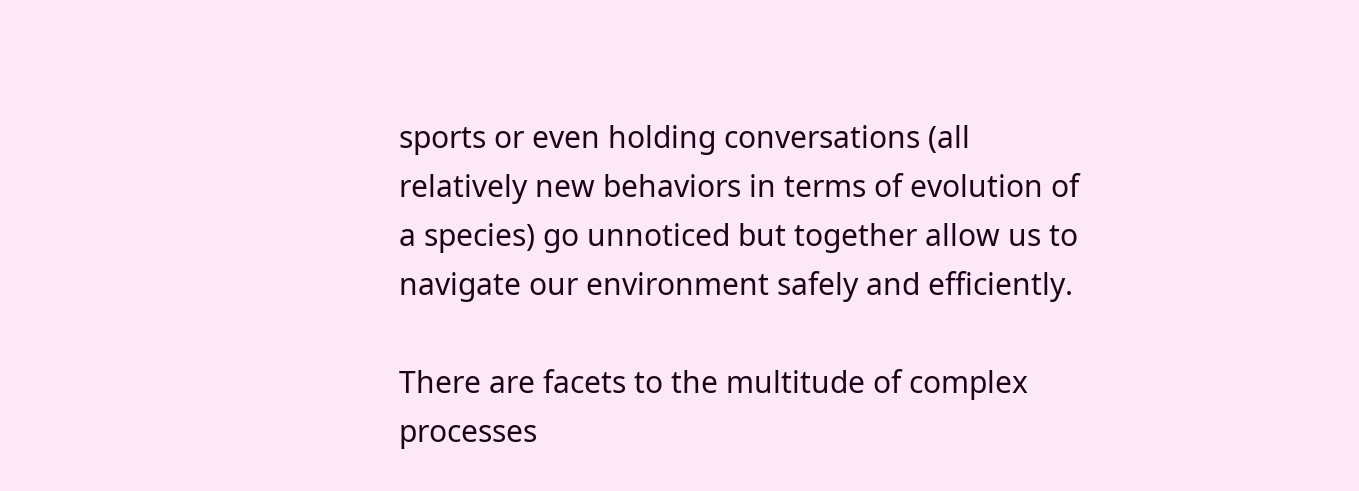sports or even holding conversations (all relatively new behaviors in terms of evolution of a species) go unnoticed but together allow us to navigate our environment safely and efficiently.

There are facets to the multitude of complex processes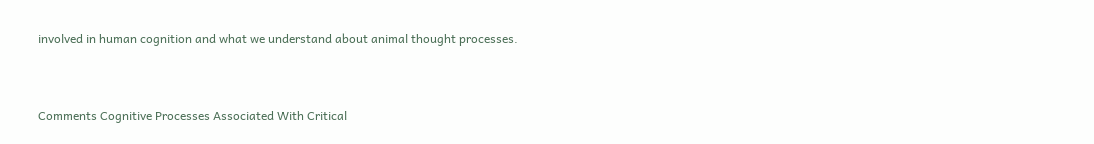involved in human cognition and what we understand about animal thought processes.


Comments Cognitive Processes Associated With Critical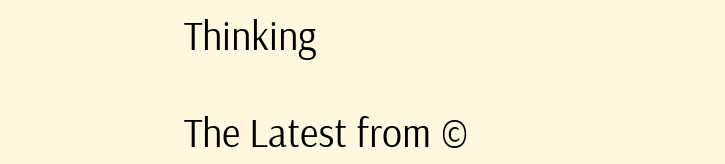Thinking

The Latest from ©